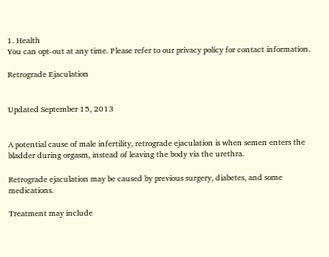1. Health
You can opt-out at any time. Please refer to our privacy policy for contact information.

Retrograde Ejaculation


Updated September 15, 2013


A potential cause of male infertility, retrograde ejaculation is when semen enters the bladder during orgasm, instead of leaving the body via the urethra.

Retrograde ejaculation may be caused by previous surgery, diabetes, and some medications.

Treatment may include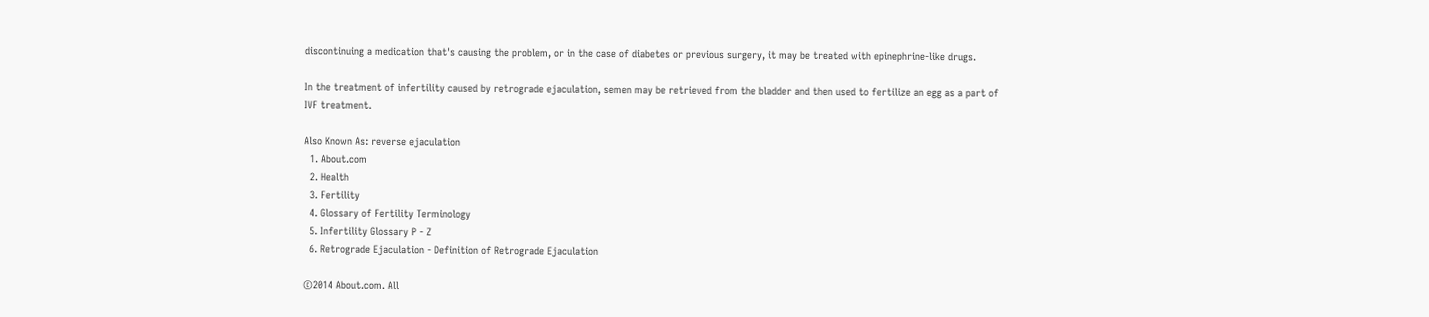discontinuing a medication that's causing the problem, or in the case of diabetes or previous surgery, it may be treated with epinephrine-like drugs.

In the treatment of infertility caused by retrograde ejaculation, semen may be retrieved from the bladder and then used to fertilize an egg as a part of IVF treatment.

Also Known As: reverse ejaculation
  1. About.com
  2. Health
  3. Fertility
  4. Glossary of Fertility Terminology
  5. Infertility Glossary P - Z
  6. Retrograde Ejaculation - Definition of Retrograde Ejaculation

©2014 About.com. All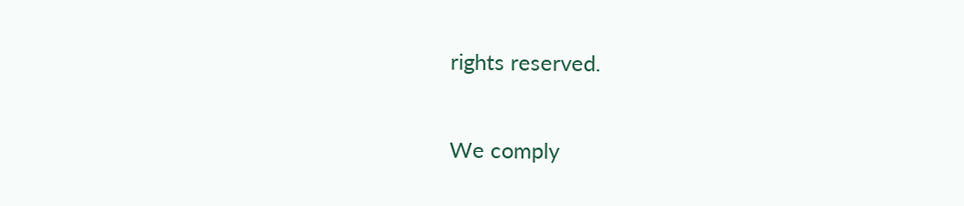rights reserved.

We comply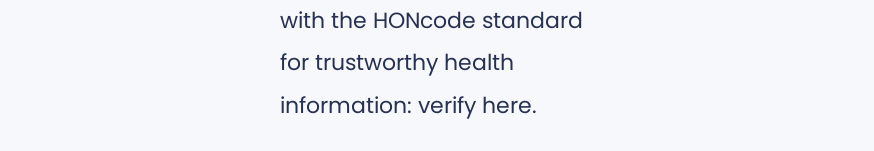with the HONcode standard
for trustworthy health
information: verify here.